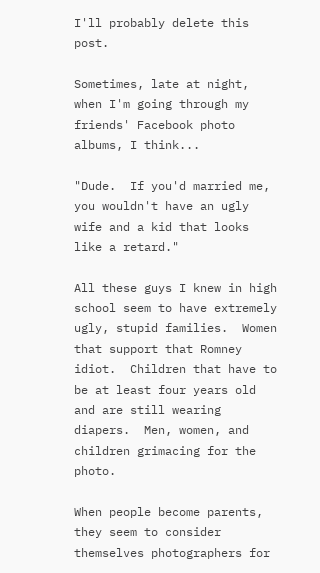I'll probably delete this post.

Sometimes, late at night, when I'm going through my friends' Facebook photo albums, I think...

"Dude.  If you'd married me, you wouldn't have an ugly wife and a kid that looks like a retard."

All these guys I knew in high school seem to have extremely ugly, stupid families.  Women that support that Romney idiot.  Children that have to be at least four years old and are still wearing diapers.  Men, women, and children grimacing for the photo.

When people become parents, they seem to consider themselves photographers for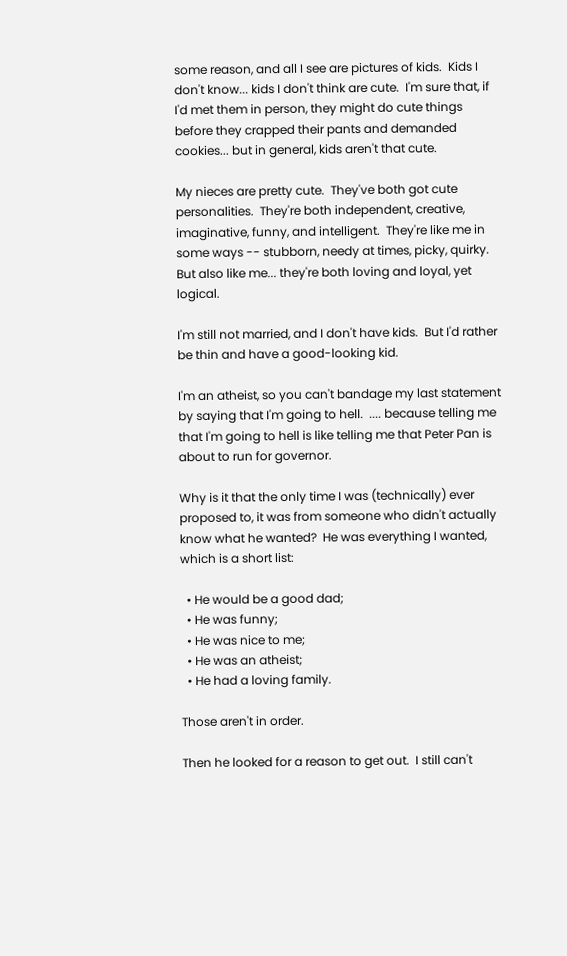some reason, and all I see are pictures of kids.  Kids I don't know... kids I don't think are cute.  I'm sure that, if I'd met them in person, they might do cute things before they crapped their pants and demanded cookies... but in general, kids aren't that cute.

My nieces are pretty cute.  They've both got cute personalities.  They're both independent, creative, imaginative, funny, and intelligent.  They're like me in some ways -- stubborn, needy at times, picky, quirky.  But also like me... they're both loving and loyal, yet logical.

I'm still not married, and I don't have kids.  But I'd rather be thin and have a good-looking kid.

I'm an atheist, so you can't bandage my last statement by saying that I'm going to hell.  .... because telling me that I'm going to hell is like telling me that Peter Pan is about to run for governor.

Why is it that the only time I was (technically) ever proposed to, it was from someone who didn't actually know what he wanted?  He was everything I wanted, which is a short list:

  • He would be a good dad;
  • He was funny;
  • He was nice to me;
  • He was an atheist;
  • He had a loving family.

Those aren't in order.

Then he looked for a reason to get out.  I still can't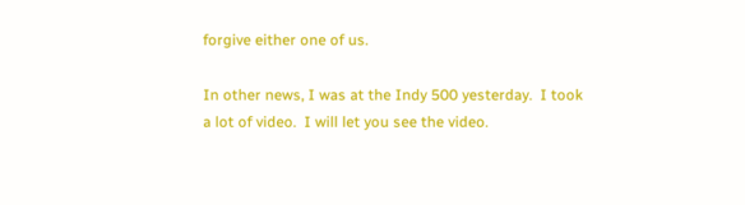forgive either one of us.

In other news, I was at the Indy 500 yesterday.  I took a lot of video.  I will let you see the video.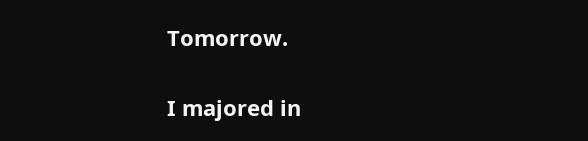Tomorrow.

I majored in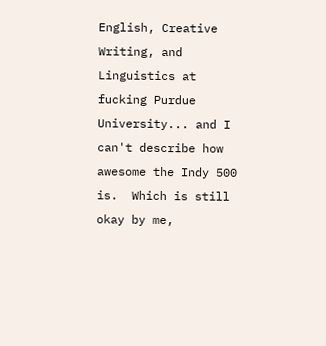English, Creative Writing, and Linguistics at fucking Purdue University... and I can't describe how awesome the Indy 500 is.  Which is still okay by me,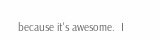because it's awesome.  I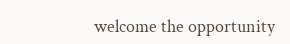welcome the opportunity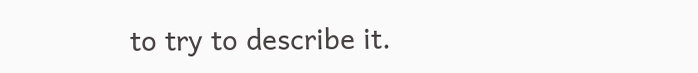to try to describe it.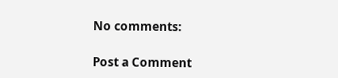No comments:

Post a Comment